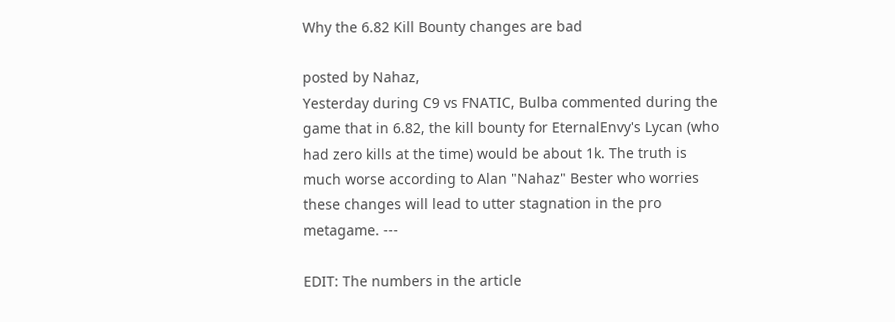Why the 6.82 Kill Bounty changes are bad

posted by Nahaz,
Yesterday during C9 vs FNATIC, Bulba commented during the game that in 6.82, the kill bounty for EternalEnvy's Lycan (who had zero kills at the time) would be about 1k. The truth is much worse according to Alan "Nahaz" Bester who worries these changes will lead to utter stagnation in the pro metagame. ---

EDIT: The numbers in the article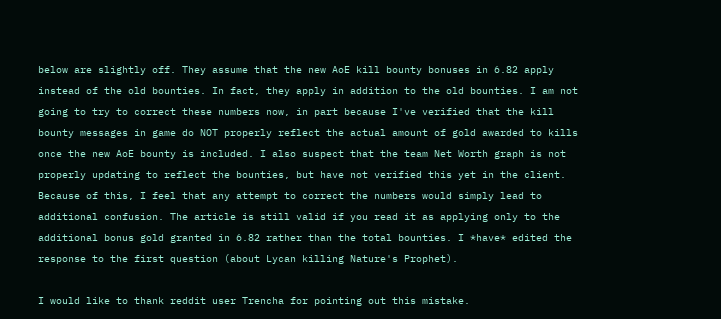below are slightly off. They assume that the new AoE kill bounty bonuses in 6.82 apply instead of the old bounties. In fact, they apply in addition to the old bounties. I am not going to try to correct these numbers now, in part because I've verified that the kill bounty messages in game do NOT properly reflect the actual amount of gold awarded to kills once the new AoE bounty is included. I also suspect that the team Net Worth graph is not properly updating to reflect the bounties, but have not verified this yet in the client. Because of this, I feel that any attempt to correct the numbers would simply lead to additional confusion. The article is still valid if you read it as applying only to the additional bonus gold granted in 6.82 rather than the total bounties. I *have* edited the response to the first question (about Lycan killing Nature's Prophet).

I would like to thank reddit user Trencha for pointing out this mistake.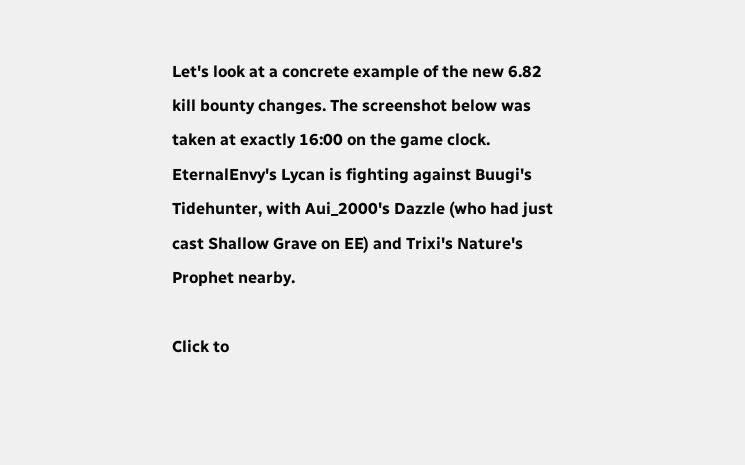Let's look at a concrete example of the new 6.82 kill bounty changes. The screenshot below was taken at exactly 16:00 on the game clock. EternalEnvy's Lycan is fighting against Buugi's Tidehunter, with Aui_2000's Dazzle (who had just cast Shallow Grave on EE) and Trixi's Nature's Prophet nearby.

Click to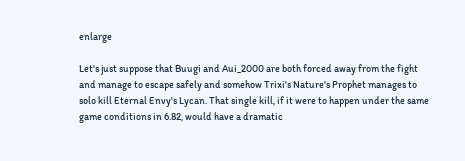enlarge

Let's just suppose that Buugi and Aui_2000 are both forced away from the fight and manage to escape safely and somehow Trixi's Nature's Prophet manages to solo kill Eternal Envy's Lycan. That single kill, if it were to happen under the same game conditions in 6.82, would have a dramatic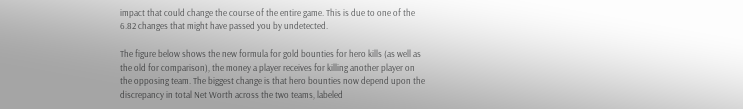impact that could change the course of the entire game. This is due to one of the 6.82 changes that might have passed you by undetected.

The figure below shows the new formula for gold bounties for hero kills (as well as the old for comparison), the money a player receives for killing another player on the opposing team. The biggest change is that hero bounties now depend upon the discrepancy in total Net Worth across the two teams, labeled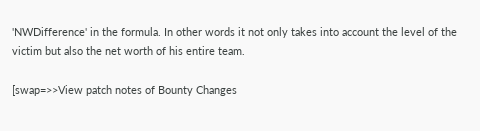'NWDifference' in the formula. In other words it not only takes into account the level of the victim but also the net worth of his entire team.

[swap=>>View patch notes of Bounty Changes